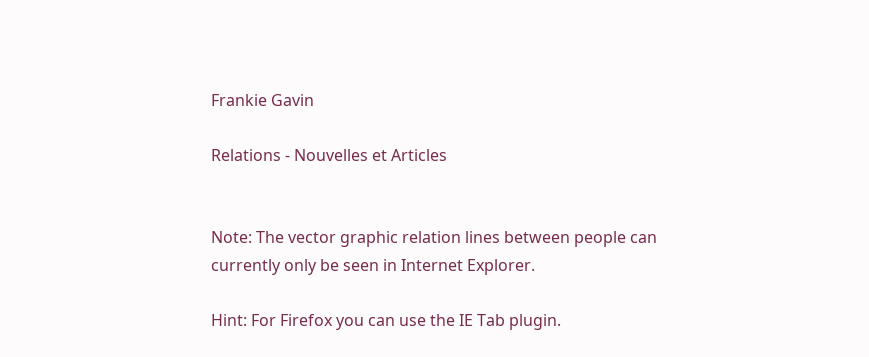Frankie Gavin

Relations - Nouvelles et Articles


Note: The vector graphic relation lines between people can currently only be seen in Internet Explorer.

Hint: For Firefox you can use the IE Tab plugin.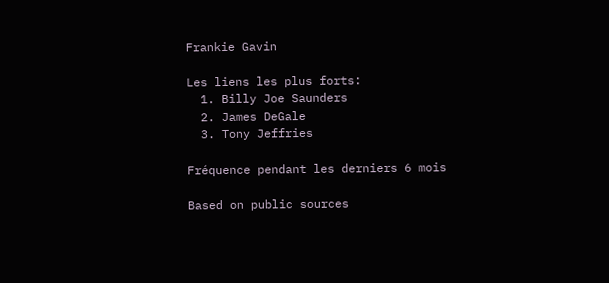Frankie Gavin

Les liens les plus forts:
  1. Billy Joe Saunders
  2. James DeGale
  3. Tony Jeffries

Fréquence pendant les derniers 6 mois

Based on public sources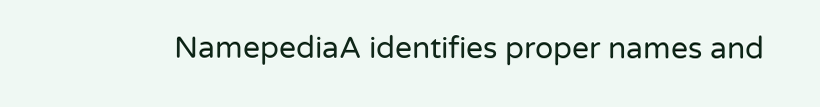NamepediaA identifies proper names and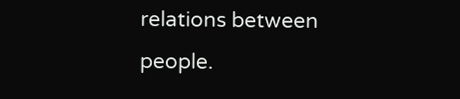relations between people.